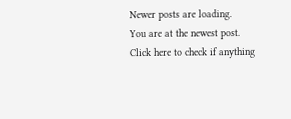Newer posts are loading.
You are at the newest post.
Click here to check if anything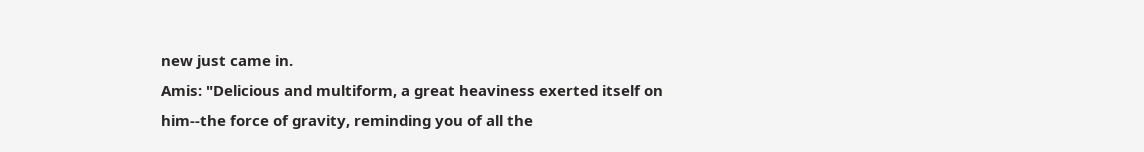new just came in.
Amis: "Delicious and multiform, a great heaviness exerted itself on him--the force of gravity, reminding you of all the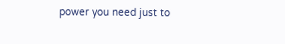power you need just to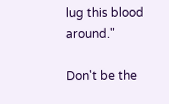lug this blood around."

Don't be the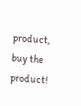product, buy the product!